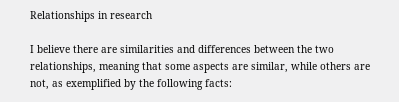Relationships in research

I believe there are similarities and differences between the two relationships, meaning that some aspects are similar, while others are not, as exemplified by the following facts: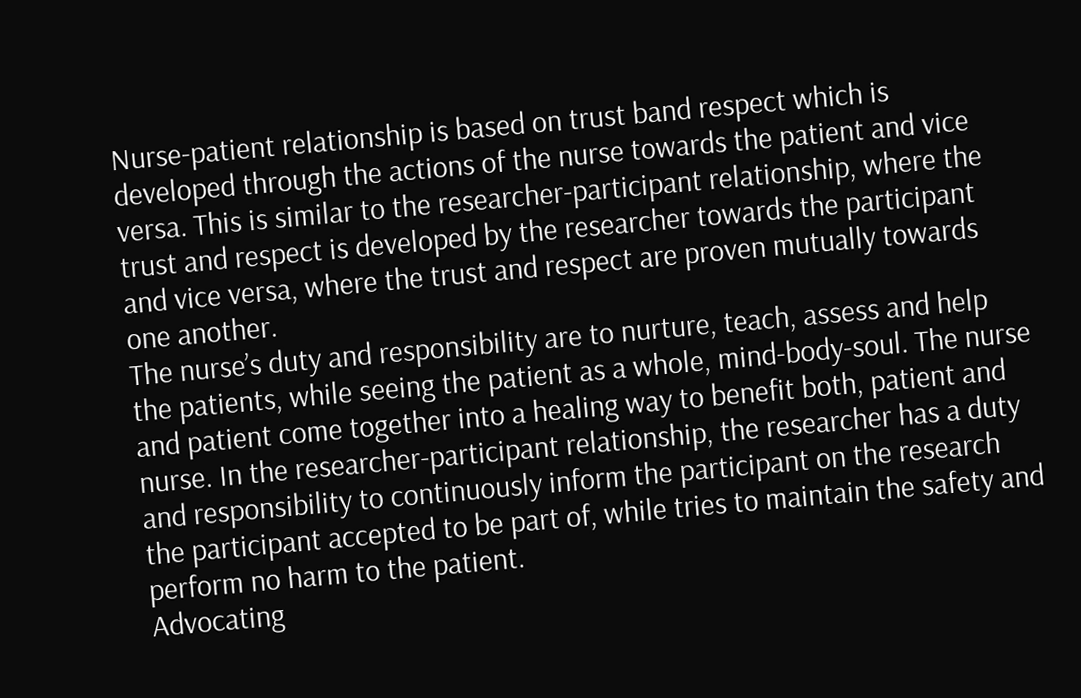Nurse-patient relationship is based on trust band respect which is developed through the actions of the nurse towards the patient and vice versa. This is similar to the researcher-participant relationship, where the trust and respect is developed by the researcher towards the participant and vice versa, where the trust and respect are proven mutually towards one another.
The nurse’s duty and responsibility are to nurture, teach, assess and help the patients, while seeing the patient as a whole, mind-body-soul. The nurse and patient come together into a healing way to benefit both, patient and nurse. In the researcher-participant relationship, the researcher has a duty and responsibility to continuously inform the participant on the research the participant accepted to be part of, while tries to maintain the safety and perform no harm to the patient.
Advocating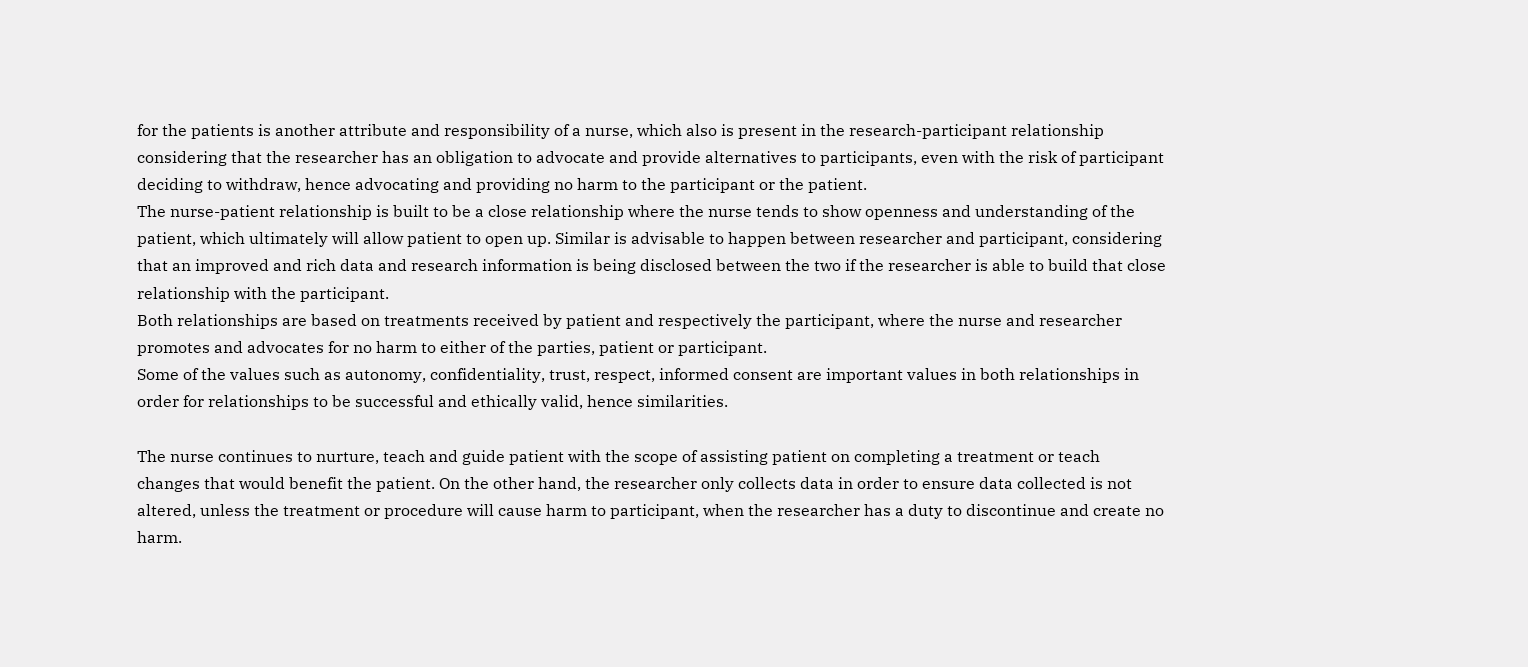for the patients is another attribute and responsibility of a nurse, which also is present in the research-participant relationship considering that the researcher has an obligation to advocate and provide alternatives to participants, even with the risk of participant deciding to withdraw, hence advocating and providing no harm to the participant or the patient.
The nurse-patient relationship is built to be a close relationship where the nurse tends to show openness and understanding of the patient, which ultimately will allow patient to open up. Similar is advisable to happen between researcher and participant, considering that an improved and rich data and research information is being disclosed between the two if the researcher is able to build that close relationship with the participant.
Both relationships are based on treatments received by patient and respectively the participant, where the nurse and researcher promotes and advocates for no harm to either of the parties, patient or participant.
Some of the values such as autonomy, confidentiality, trust, respect, informed consent are important values in both relationships in order for relationships to be successful and ethically valid, hence similarities.

The nurse continues to nurture, teach and guide patient with the scope of assisting patient on completing a treatment or teach changes that would benefit the patient. On the other hand, the researcher only collects data in order to ensure data collected is not altered, unless the treatment or procedure will cause harm to participant, when the researcher has a duty to discontinue and create no harm.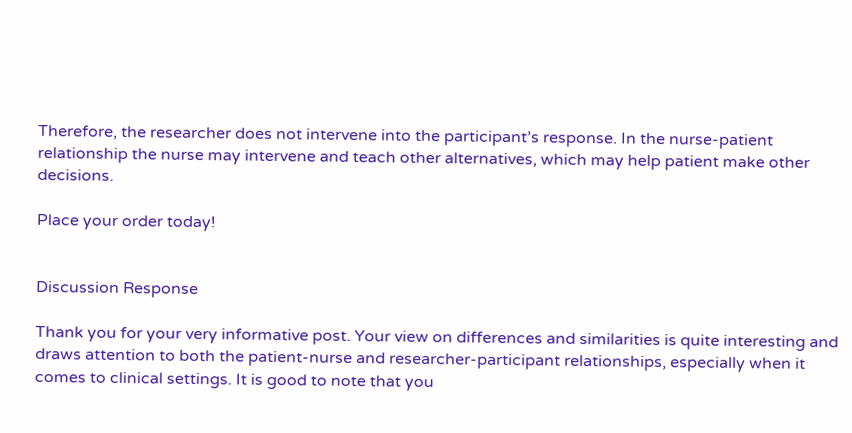Therefore, the researcher does not intervene into the participant’s response. In the nurse-patient relationship the nurse may intervene and teach other alternatives, which may help patient make other decisions.

Place your order today!


Discussion Response

Thank you for your very informative post. Your view on differences and similarities is quite interesting and draws attention to both the patient-nurse and researcher-participant relationships, especially when it comes to clinical settings. It is good to note that you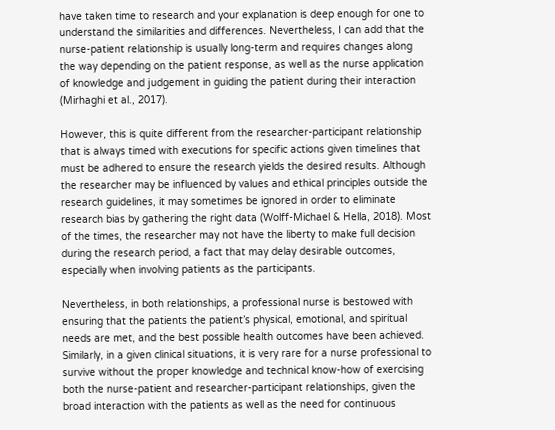have taken time to research and your explanation is deep enough for one to understand the similarities and differences. Nevertheless, I can add that the nurse-patient relationship is usually long-term and requires changes along the way depending on the patient response, as well as the nurse application of knowledge and judgement in guiding the patient during their interaction (Mirhaghi et al., 2017).

However, this is quite different from the researcher-participant relationship that is always timed with executions for specific actions given timelines that must be adhered to ensure the research yields the desired results. Although the researcher may be influenced by values and ethical principles outside the research guidelines, it may sometimes be ignored in order to eliminate research bias by gathering the right data (Wolff-Michael & Hella, 2018). Most of the times, the researcher may not have the liberty to make full decision during the research period, a fact that may delay desirable outcomes, especially when involving patients as the participants.

Nevertheless, in both relationships, a professional nurse is bestowed with ensuring that the patients the patient’s physical, emotional, and spiritual needs are met, and the best possible health outcomes have been achieved. Similarly, in a given clinical situations, it is very rare for a nurse professional to survive without the proper knowledge and technical know-how of exercising both the nurse-patient and researcher-participant relationships, given the broad interaction with the patients as well as the need for continuous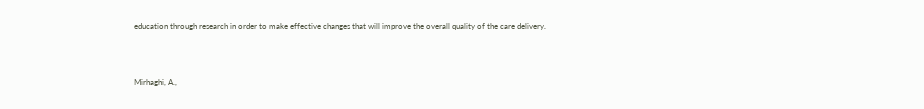education through research in order to make effective changes that will improve the overall quality of the care delivery.



Mirhaghi, A.,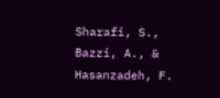Sharafi, S., Bazzi, A., & Hasanzadeh, F.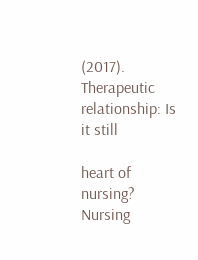(2017). Therapeutic relationship: Is it still

heart of nursing? Nursing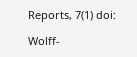Reports, 7(1) doi:

Wolff-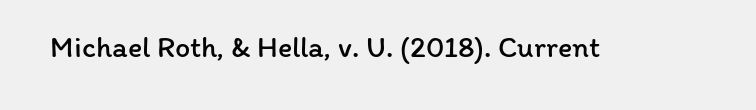Michael Roth, & Hella, v. U. (2018). Current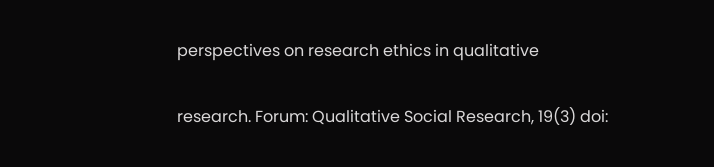perspectives on research ethics in qualitative

research. Forum: Qualitative Social Research, 19(3) doi: